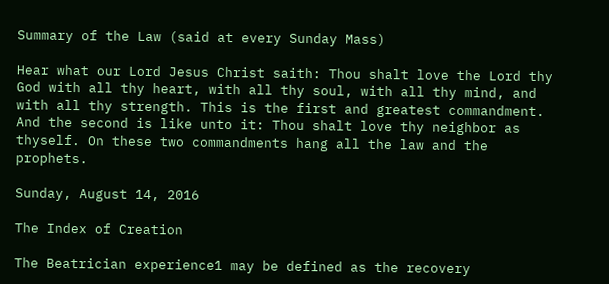Summary of the Law (said at every Sunday Mass)

Hear what our Lord Jesus Christ saith: Thou shalt love the Lord thy God with all thy heart, with all thy soul, with all thy mind, and with all thy strength. This is the first and greatest commandment. And the second is like unto it: Thou shalt love thy neighbor as thyself. On these two commandments hang all the law and the prophets.

Sunday, August 14, 2016

The Index of Creation

The Beatrician experience1 may be defined as the recovery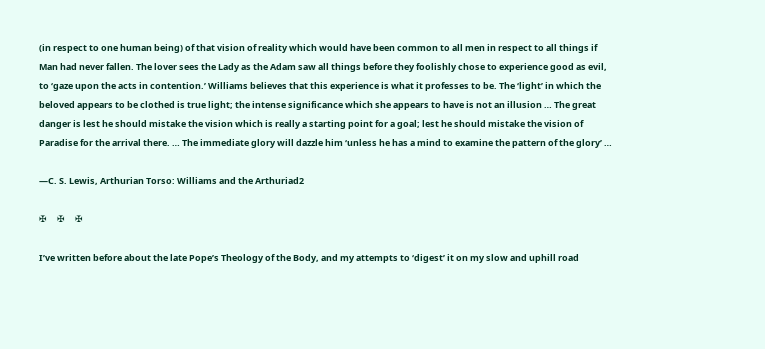(in respect to one human being) of that vision of reality which would have been common to all men in respect to all things if Man had never fallen. The lover sees the Lady as the Adam saw all things before they foolishly chose to experience good as evil, to ‘gaze upon the acts in contention.’ Williams believes that this experience is what it professes to be. The ‘light’ in which the beloved appears to be clothed is true light; the intense significance which she appears to have is not an illusion … The great danger is lest he should mistake the vision which is really a starting point for a goal; lest he should mistake the vision of Paradise for the arrival there. … The immediate glory will dazzle him ‘unless he has a mind to examine the pattern of the glory’ …

—C. S. Lewis, Arthurian Torso: Williams and the Arthuriad2

✠     ✠     ✠

I’ve written before about the late Pope’s Theology of the Body, and my attempts to ‘digest’ it on my slow and uphill road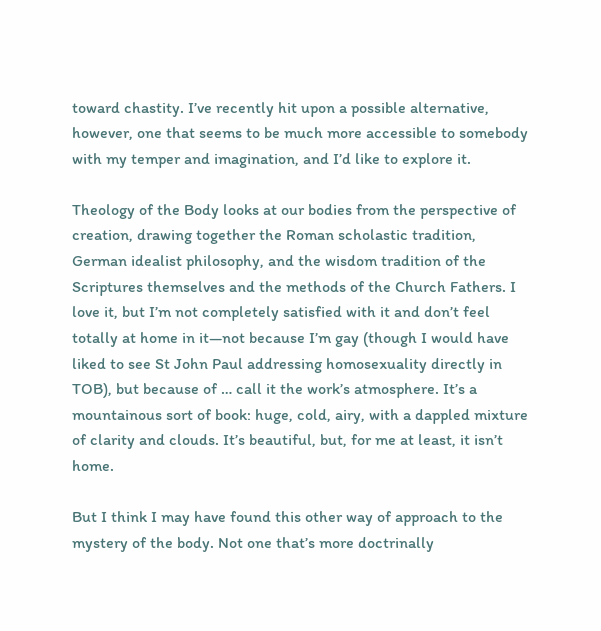toward chastity. I’ve recently hit upon a possible alternative, however, one that seems to be much more accessible to somebody with my temper and imagination, and I’d like to explore it.

Theology of the Body looks at our bodies from the perspective of creation, drawing together the Roman scholastic tradition, German idealist philosophy, and the wisdom tradition of the Scriptures themselves and the methods of the Church Fathers. I love it, but I’m not completely satisfied with it and don’t feel totally at home in it—not because I’m gay (though I would have liked to see St John Paul addressing homosexuality directly in TOB), but because of … call it the work’s atmosphere. It’s a mountainous sort of book: huge, cold, airy, with a dappled mixture of clarity and clouds. It’s beautiful, but, for me at least, it isn’t home.

But I think I may have found this other way of approach to the mystery of the body. Not one that’s more doctrinally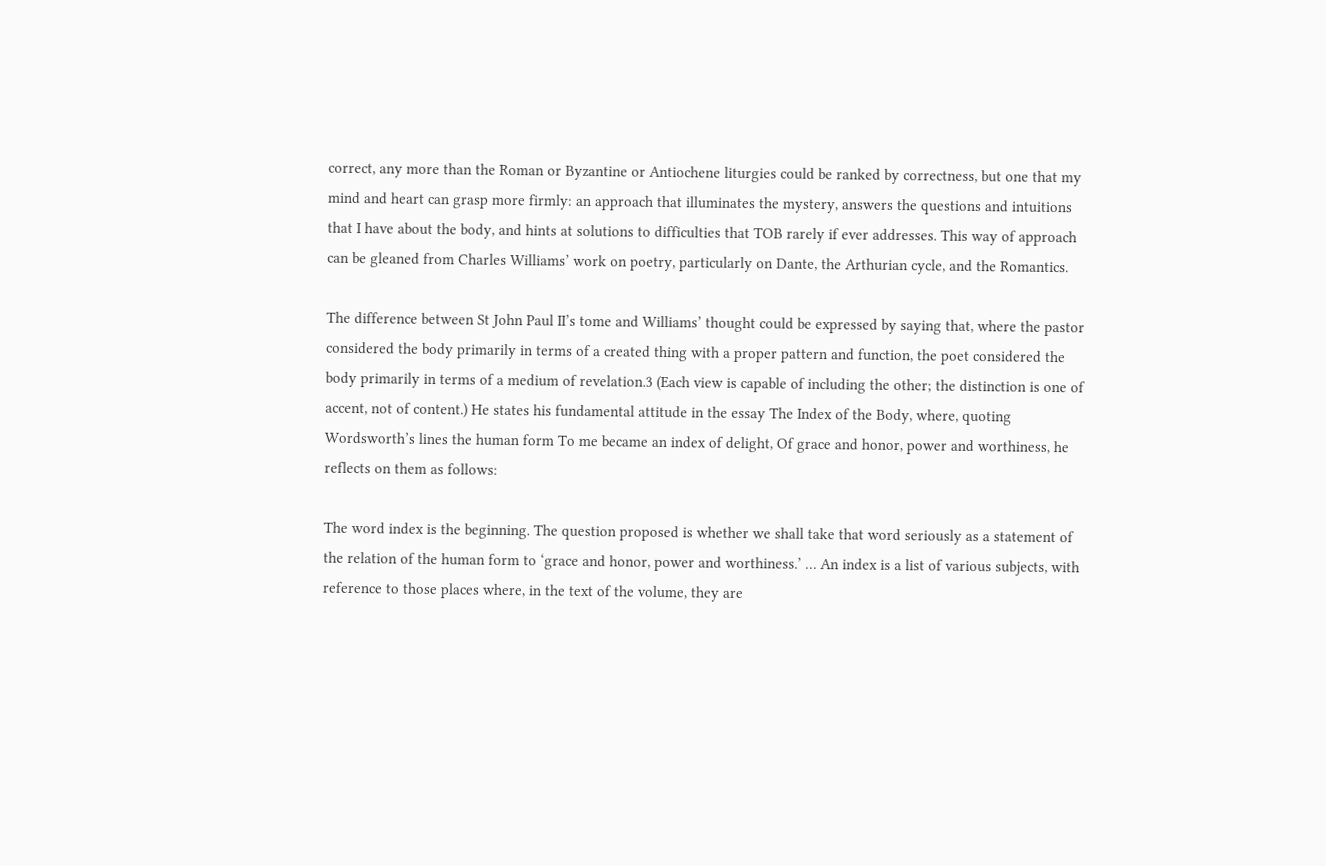correct, any more than the Roman or Byzantine or Antiochene liturgies could be ranked by correctness, but one that my mind and heart can grasp more firmly: an approach that illuminates the mystery, answers the questions and intuitions that I have about the body, and hints at solutions to difficulties that TOB rarely if ever addresses. This way of approach can be gleaned from Charles Williams’ work on poetry, particularly on Dante, the Arthurian cycle, and the Romantics.

The difference between St John Paul II’s tome and Williams’ thought could be expressed by saying that, where the pastor considered the body primarily in terms of a created thing with a proper pattern and function, the poet considered the body primarily in terms of a medium of revelation.3 (Each view is capable of including the other; the distinction is one of accent, not of content.) He states his fundamental attitude in the essay The Index of the Body, where, quoting Wordsworth’s lines the human form To me became an index of delight, Of grace and honor, power and worthiness, he reflects on them as follows:

The word index is the beginning. The question proposed is whether we shall take that word seriously as a statement of the relation of the human form to ‘grace and honor, power and worthiness.’ … An index is a list of various subjects, with reference to those places where, in the text of the volume, they are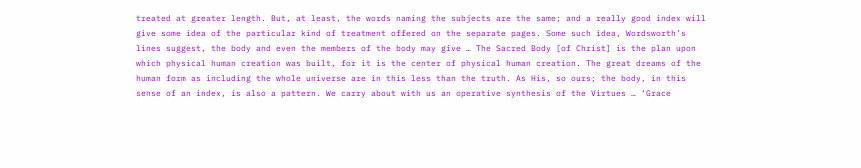treated at greater length. But, at least, the words naming the subjects are the same; and a really good index will give some idea of the particular kind of treatment offered on the separate pages. Some such idea, Wordsworth’s lines suggest, the body and even the members of the body may give … The Sacred Body [of Christ] is the plan upon which physical human creation was built, for it is the center of physical human creation. The great dreams of the human form as including the whole universe are in this less than the truth. As His, so ours; the body, in this sense of an index, is also a pattern. We carry about with us an operative synthesis of the Virtues … ‘Grace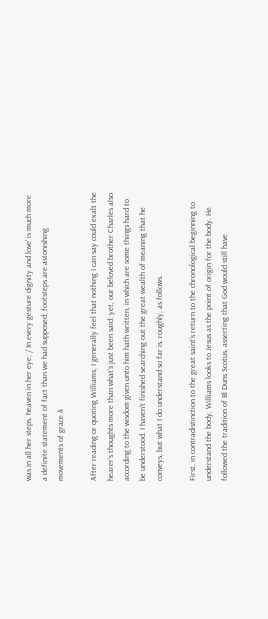was in all her steps, heaven in her eye; / In every gesture dignity and love’ is much more a definite statement of fact than we had supposed; footsteps are astonishing movements of grace.4

After reading or quoting Williams, I generally feel that nothing I can say could exalt the hearer’s thoughts more than what’s just been said: yet, our beloved brother Charles also according to the wisdom given unto him hath written, in which are some things hard to be understood. I haven’t finished searching out the great wealth of meaning that he conveys, but what I do understand so far is, roughly, as follows.

First, in contradistinction to the great saint’s return to the chronological beginning to understand the body, Williams looks to Jesus as the point of origin for the body. He followed the tradition of Bl Duns Scotus, asserting that God would still have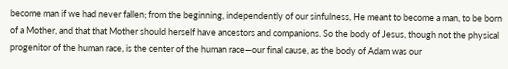become man if we had never fallen; from the beginning, independently of our sinfulness, He meant to become a man, to be born of a Mother, and that that Mother should herself have ancestors and companions. So the body of Jesus, though not the physical progenitor of the human race, is the center of the human race—our final cause, as the body of Adam was our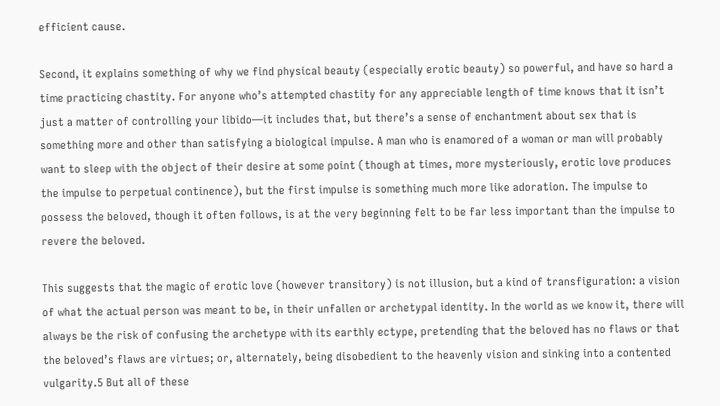efficient cause.

Second, it explains something of why we find physical beauty (especially erotic beauty) so powerful, and have so hard a time practicing chastity. For anyone who’s attempted chastity for any appreciable length of time knows that it isn’t just a matter of controlling your libido—it includes that, but there’s a sense of enchantment about sex that is something more and other than satisfying a biological impulse. A man who is enamored of a woman or man will probably want to sleep with the object of their desire at some point (though at times, more mysteriously, erotic love produces the impulse to perpetual continence), but the first impulse is something much more like adoration. The impulse to possess the beloved, though it often follows, is at the very beginning felt to be far less important than the impulse to revere the beloved.

This suggests that the magic of erotic love (however transitory) is not illusion, but a kind of transfiguration: a vision of what the actual person was meant to be, in their unfallen or archetypal identity. In the world as we know it, there will always be the risk of confusing the archetype with its earthly ectype, pretending that the beloved has no flaws or that the beloved’s flaws are virtues; or, alternately, being disobedient to the heavenly vision and sinking into a contented vulgarity.5 But all of these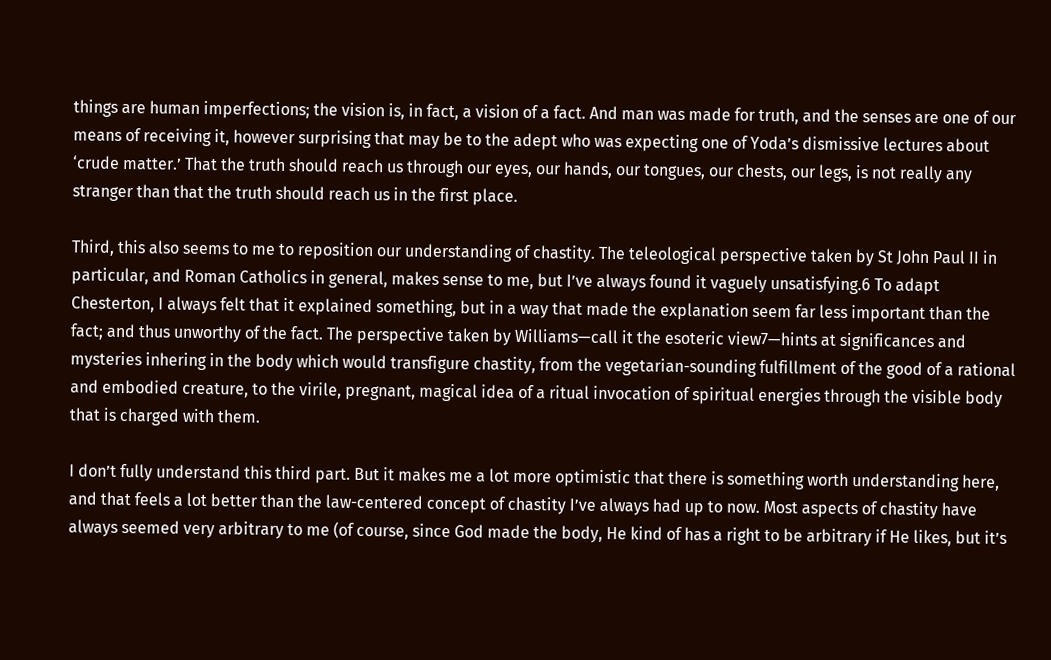things are human imperfections; the vision is, in fact, a vision of a fact. And man was made for truth, and the senses are one of our means of receiving it, however surprising that may be to the adept who was expecting one of Yoda’s dismissive lectures about ‘crude matter.’ That the truth should reach us through our eyes, our hands, our tongues, our chests, our legs, is not really any stranger than that the truth should reach us in the first place.

Third, this also seems to me to reposition our understanding of chastity. The teleological perspective taken by St John Paul II in particular, and Roman Catholics in general, makes sense to me, but I’ve always found it vaguely unsatisfying.6 To adapt Chesterton, I always felt that it explained something, but in a way that made the explanation seem far less important than the fact; and thus unworthy of the fact. The perspective taken by Williams—call it the esoteric view7—hints at significances and mysteries inhering in the body which would transfigure chastity, from the vegetarian-sounding fulfillment of the good of a rational and embodied creature, to the virile, pregnant, magical idea of a ritual invocation of spiritual energies through the visible body that is charged with them.

I don’t fully understand this third part. But it makes me a lot more optimistic that there is something worth understanding here, and that feels a lot better than the law-centered concept of chastity I’ve always had up to now. Most aspects of chastity have always seemed very arbitrary to me (of course, since God made the body, He kind of has a right to be arbitrary if He likes, but it’s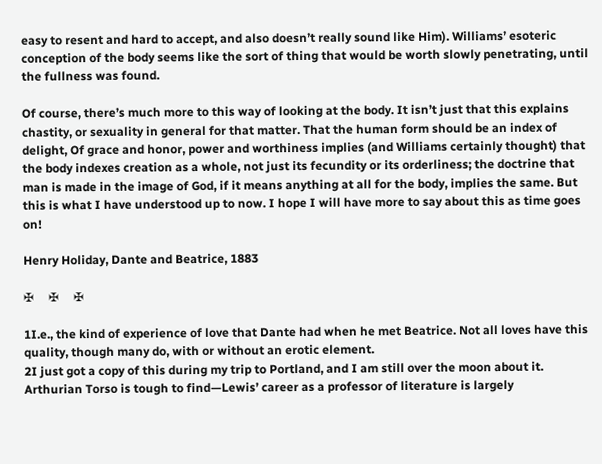easy to resent and hard to accept, and also doesn’t really sound like Him). Williams’ esoteric conception of the body seems like the sort of thing that would be worth slowly penetrating, until the fullness was found.

Of course, there’s much more to this way of looking at the body. It isn’t just that this explains chastity, or sexuality in general for that matter. That the human form should be an index of delight, Of grace and honor, power and worthiness implies (and Williams certainly thought) that the body indexes creation as a whole, not just its fecundity or its orderliness; the doctrine that man is made in the image of God, if it means anything at all for the body, implies the same. But this is what I have understood up to now. I hope I will have more to say about this as time goes on!

Henry Holiday, Dante and Beatrice, 1883

✠     ✠     ✠

1I.e., the kind of experience of love that Dante had when he met Beatrice. Not all loves have this quality, though many do, with or without an erotic element.
2I just got a copy of this during my trip to Portland, and I am still over the moon about it. Arthurian Torso is tough to find—Lewis’ career as a professor of literature is largely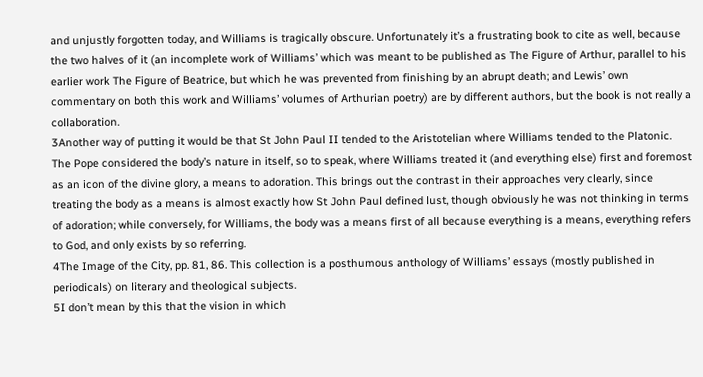and unjustly forgotten today, and Williams is tragically obscure. Unfortunately it’s a frustrating book to cite as well, because the two halves of it (an incomplete work of Williams’ which was meant to be published as The Figure of Arthur, parallel to his earlier work The Figure of Beatrice, but which he was prevented from finishing by an abrupt death; and Lewis’ own commentary on both this work and Williams’ volumes of Arthurian poetry) are by different authors, but the book is not really a collaboration.
3Another way of putting it would be that St John Paul II tended to the Aristotelian where Williams tended to the Platonic. The Pope considered the body’s nature in itself, so to speak, where Williams treated it (and everything else) first and foremost as an icon of the divine glory, a means to adoration. This brings out the contrast in their approaches very clearly, since treating the body as a means is almost exactly how St John Paul defined lust, though obviously he was not thinking in terms of adoration; while conversely, for Williams, the body was a means first of all because everything is a means, everything refers to God, and only exists by so referring.
4The Image of the City, pp. 81, 86. This collection is a posthumous anthology of Williams’ essays (mostly published in periodicals) on literary and theological subjects.
5I don’t mean by this that the vision in which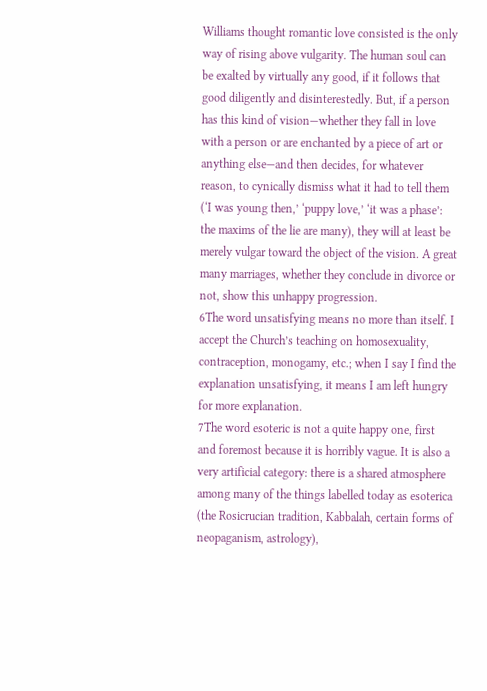Williams thought romantic love consisted is the only way of rising above vulgarity. The human soul can be exalted by virtually any good, if it follows that good diligently and disinterestedly. But, if a person has this kind of vision—whether they fall in love with a person or are enchanted by a piece of art or anything else—and then decides, for whatever reason, to cynically dismiss what it had to tell them (‘I was young then,’ ‘puppy love,’ ‘it was a phase’: the maxims of the lie are many), they will at least be merely vulgar toward the object of the vision. A great many marriages, whether they conclude in divorce or not, show this unhappy progression.
6The word unsatisfying means no more than itself. I accept the Church’s teaching on homosexuality, contraception, monogamy, etc.; when I say I find the explanation unsatisfying, it means I am left hungry for more explanation.
7The word esoteric is not a quite happy one, first and foremost because it is horribly vague. It is also a very artificial category: there is a shared atmosphere among many of the things labelled today as esoterica (the Rosicrucian tradition, Kabbalah, certain forms of neopaganism, astrology),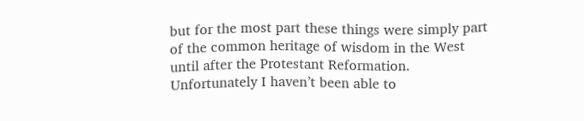but for the most part these things were simply part of the common heritage of wisdom in the West until after the Protestant Reformation. Unfortunately I haven’t been able to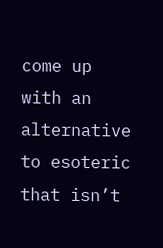come up with an alternative to esoteric that isn’t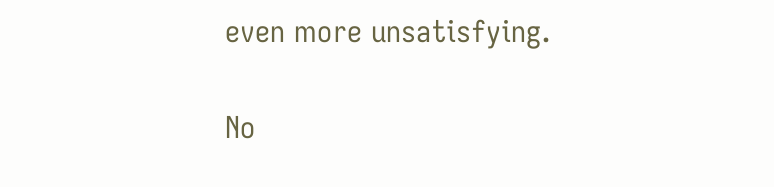even more unsatisfying.

No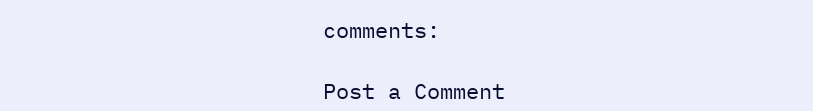comments:

Post a Comment